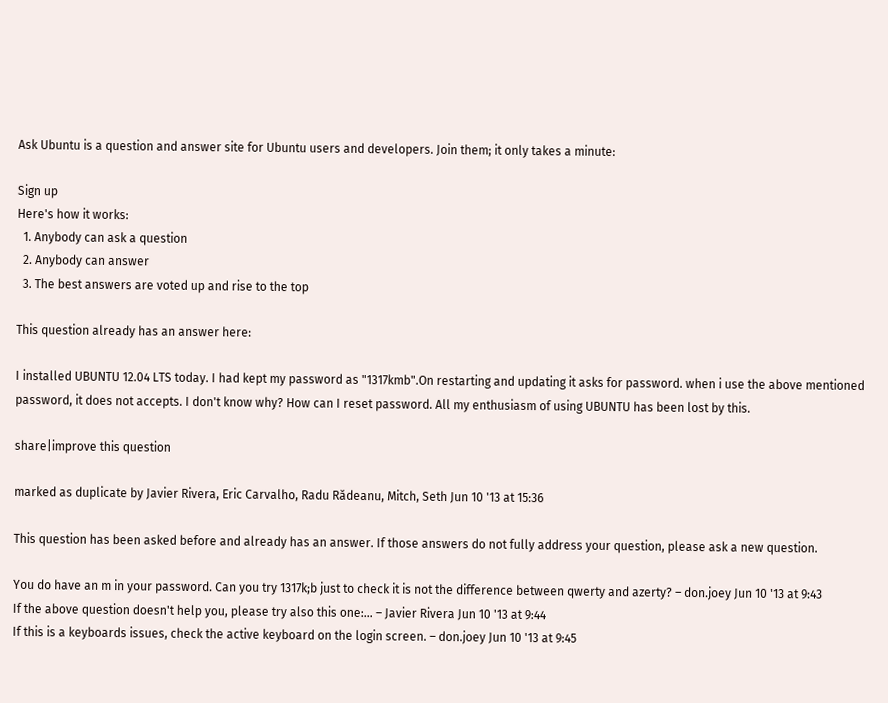Ask Ubuntu is a question and answer site for Ubuntu users and developers. Join them; it only takes a minute:

Sign up
Here's how it works:
  1. Anybody can ask a question
  2. Anybody can answer
  3. The best answers are voted up and rise to the top

This question already has an answer here:

I installed UBUNTU 12.04 LTS today. I had kept my password as "1317kmb".On restarting and updating it asks for password. when i use the above mentioned password, it does not accepts. I don't know why? How can I reset password. All my enthusiasm of using UBUNTU has been lost by this.

share|improve this question

marked as duplicate by Javier Rivera, Eric Carvalho, Radu Rădeanu, Mitch, Seth Jun 10 '13 at 15:36

This question has been asked before and already has an answer. If those answers do not fully address your question, please ask a new question.

You do have an m in your password. Can you try 1317k;b just to check it is not the difference between qwerty and azerty? – don.joey Jun 10 '13 at 9:43
If the above question doesn't help you, please try also this one:… – Javier Rivera Jun 10 '13 at 9:44
If this is a keyboards issues, check the active keyboard on the login screen. – don.joey Jun 10 '13 at 9:45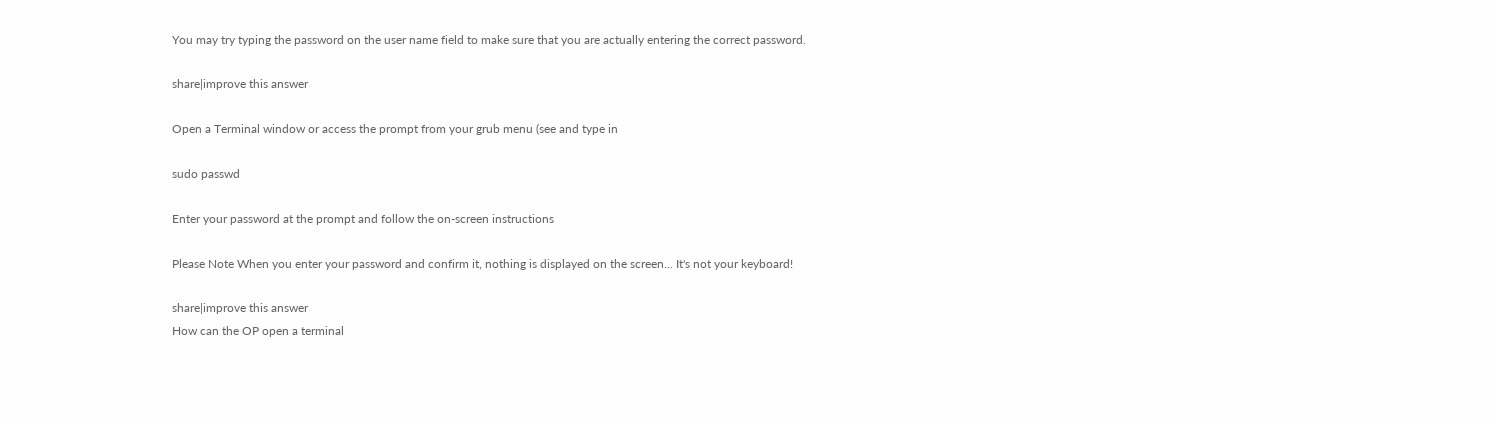You may try typing the password on the user name field to make sure that you are actually entering the correct password.

share|improve this answer

Open a Terminal window or access the prompt from your grub menu (see and type in

sudo passwd

Enter your password at the prompt and follow the on-screen instructions

Please Note When you enter your password and confirm it, nothing is displayed on the screen... It's not your keyboard!

share|improve this answer
How can the OP open a terminal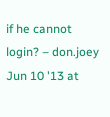if he cannot login? – don.joey Jun 10 '13 at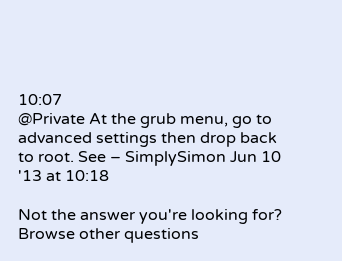10:07
@Private At the grub menu, go to advanced settings then drop back to root. See – SimplySimon Jun 10 '13 at 10:18

Not the answer you're looking for? Browse other questions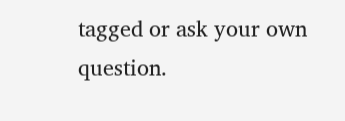tagged or ask your own question.